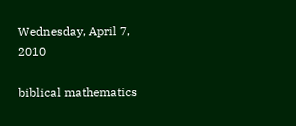Wednesday, April 7, 2010

biblical mathematics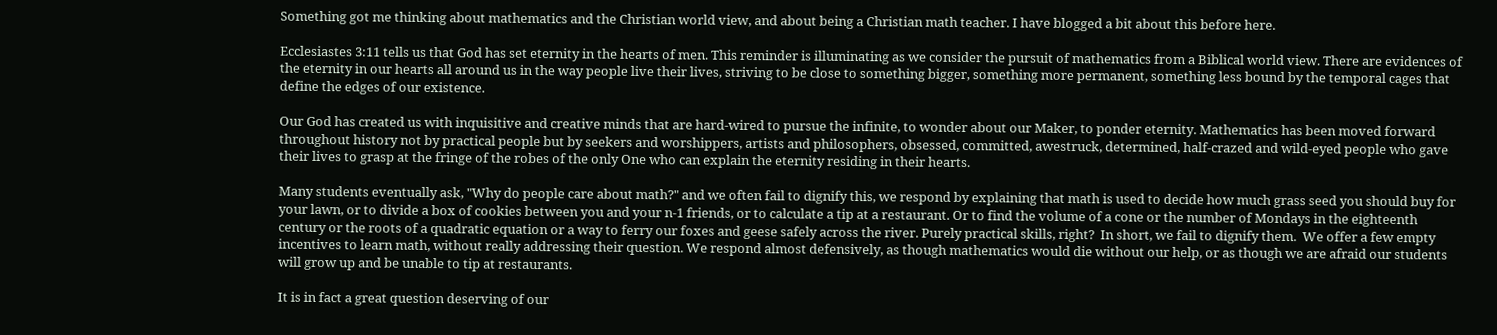Something got me thinking about mathematics and the Christian world view, and about being a Christian math teacher. I have blogged a bit about this before here.

Ecclesiastes 3:11 tells us that God has set eternity in the hearts of men. This reminder is illuminating as we consider the pursuit of mathematics from a Biblical world view. There are evidences of the eternity in our hearts all around us in the way people live their lives, striving to be close to something bigger, something more permanent, something less bound by the temporal cages that define the edges of our existence.

Our God has created us with inquisitive and creative minds that are hard-wired to pursue the infinite, to wonder about our Maker, to ponder eternity. Mathematics has been moved forward throughout history not by practical people but by seekers and worshippers, artists and philosophers, obsessed, committed, awestruck, determined, half-crazed and wild-eyed people who gave their lives to grasp at the fringe of the robes of the only One who can explain the eternity residing in their hearts.

Many students eventually ask, "Why do people care about math?" and we often fail to dignify this, we respond by explaining that math is used to decide how much grass seed you should buy for your lawn, or to divide a box of cookies between you and your n-1 friends, or to calculate a tip at a restaurant. Or to find the volume of a cone or the number of Mondays in the eighteenth century or the roots of a quadratic equation or a way to ferry our foxes and geese safely across the river. Purely practical skills, right?  In short, we fail to dignify them.  We offer a few empty incentives to learn math, without really addressing their question. We respond almost defensively, as though mathematics would die without our help, or as though we are afraid our students will grow up and be unable to tip at restaurants.

It is in fact a great question deserving of our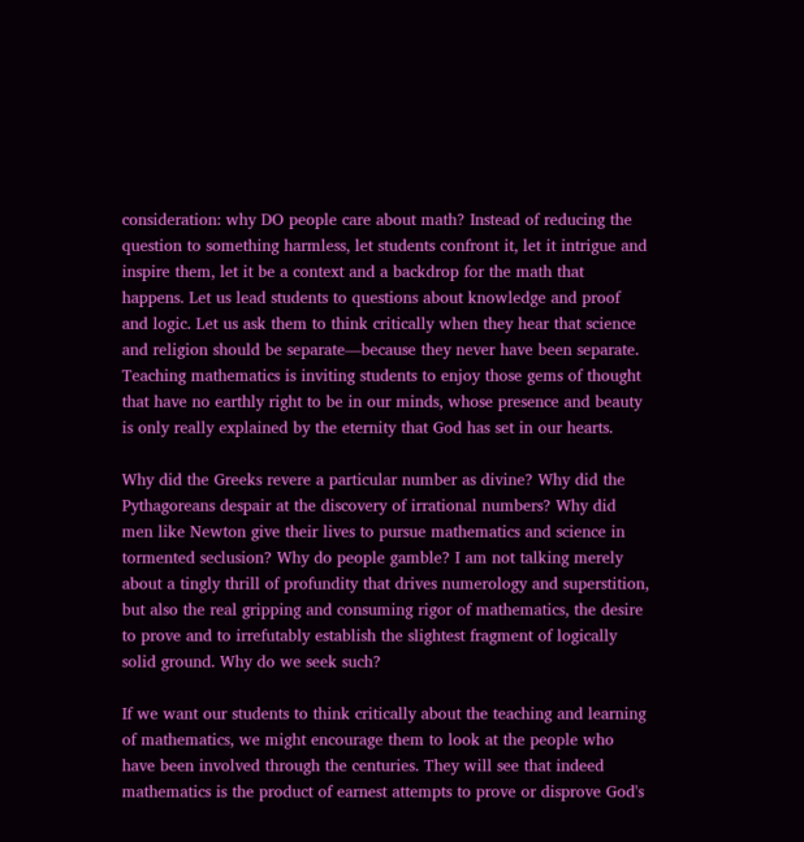consideration: why DO people care about math? Instead of reducing the question to something harmless, let students confront it, let it intrigue and inspire them, let it be a context and a backdrop for the math that happens. Let us lead students to questions about knowledge and proof and logic. Let us ask them to think critically when they hear that science and religion should be separate—because they never have been separate. Teaching mathematics is inviting students to enjoy those gems of thought that have no earthly right to be in our minds, whose presence and beauty is only really explained by the eternity that God has set in our hearts.

Why did the Greeks revere a particular number as divine? Why did the Pythagoreans despair at the discovery of irrational numbers? Why did men like Newton give their lives to pursue mathematics and science in tormented seclusion? Why do people gamble? I am not talking merely about a tingly thrill of profundity that drives numerology and superstition, but also the real gripping and consuming rigor of mathematics, the desire to prove and to irrefutably establish the slightest fragment of logically solid ground. Why do we seek such?

If we want our students to think critically about the teaching and learning of mathematics, we might encourage them to look at the people who have been involved through the centuries. They will see that indeed mathematics is the product of earnest attempts to prove or disprove God's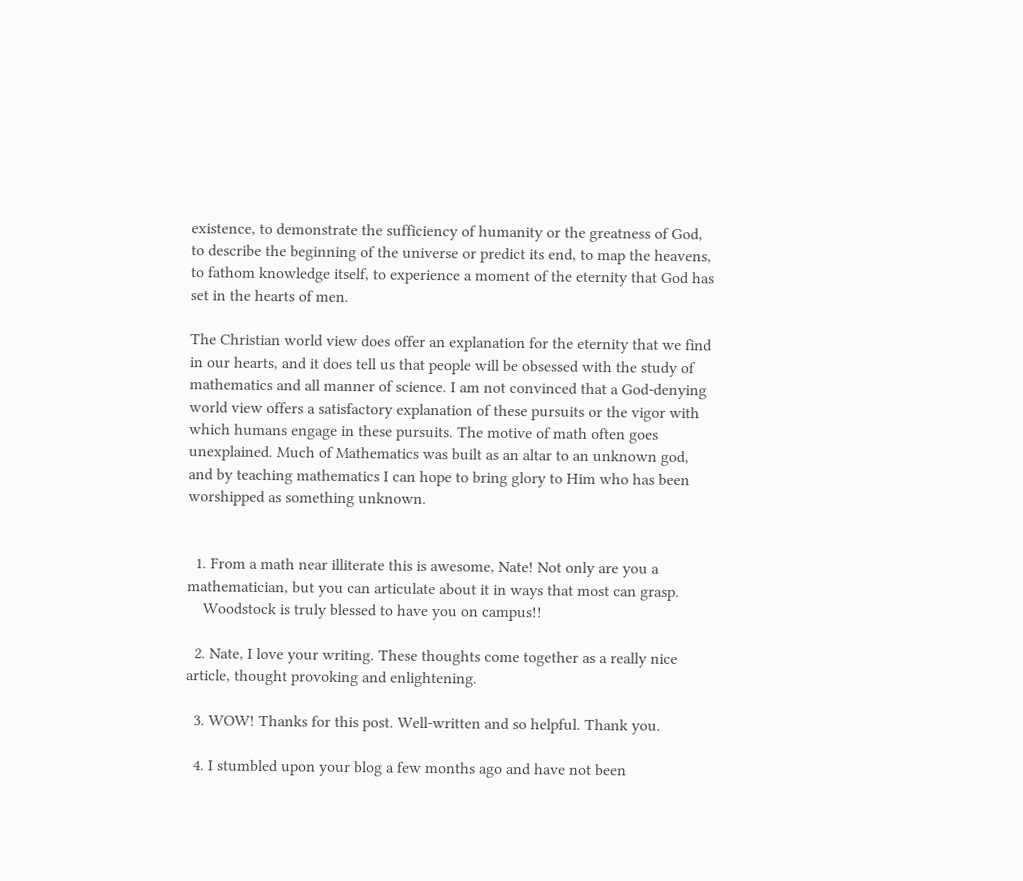existence, to demonstrate the sufficiency of humanity or the greatness of God, to describe the beginning of the universe or predict its end, to map the heavens, to fathom knowledge itself, to experience a moment of the eternity that God has set in the hearts of men.

The Christian world view does offer an explanation for the eternity that we find in our hearts, and it does tell us that people will be obsessed with the study of mathematics and all manner of science. I am not convinced that a God-denying world view offers a satisfactory explanation of these pursuits or the vigor with which humans engage in these pursuits. The motive of math often goes unexplained. Much of Mathematics was built as an altar to an unknown god, and by teaching mathematics I can hope to bring glory to Him who has been worshipped as something unknown.


  1. From a math near illiterate this is awesome, Nate! Not only are you a mathematician, but you can articulate about it in ways that most can grasp.
    Woodstock is truly blessed to have you on campus!!

  2. Nate, I love your writing. These thoughts come together as a really nice article, thought provoking and enlightening.

  3. WOW! Thanks for this post. Well-written and so helpful. Thank you.

  4. I stumbled upon your blog a few months ago and have not been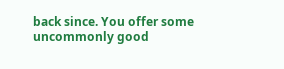back since. You offer some uncommonly good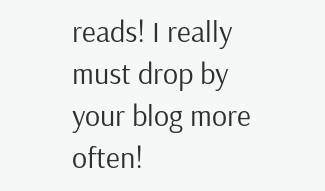reads! I really must drop by your blog more often!